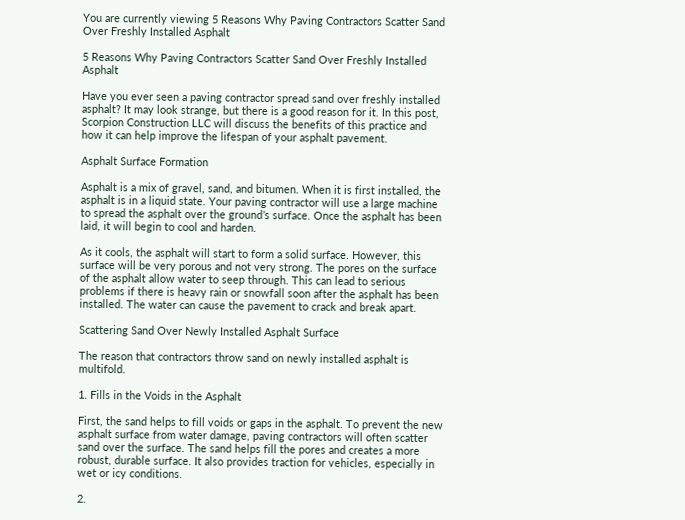You are currently viewing 5 Reasons Why Paving Contractors Scatter Sand Over Freshly Installed Asphalt

5 Reasons Why Paving Contractors Scatter Sand Over Freshly Installed Asphalt

Have you ever seen a paving contractor spread sand over freshly installed asphalt? It may look strange, but there is a good reason for it. In this post, Scorpion Construction LLC will discuss the benefits of this practice and how it can help improve the lifespan of your asphalt pavement.

Asphalt Surface Formation

Asphalt is a mix of gravel, sand, and bitumen. When it is first installed, the asphalt is in a liquid state. Your paving contractor will use a large machine to spread the asphalt over the ground’s surface. Once the asphalt has been laid, it will begin to cool and harden.

As it cools, the asphalt will start to form a solid surface. However, this surface will be very porous and not very strong. The pores on the surface of the asphalt allow water to seep through. This can lead to serious problems if there is heavy rain or snowfall soon after the asphalt has been installed. The water can cause the pavement to crack and break apart.

Scattering Sand Over Newly Installed Asphalt Surface

The reason that contractors throw sand on newly installed asphalt is multifold.

1. Fills in the Voids in the Asphalt

First, the sand helps to fill voids or gaps in the asphalt. To prevent the new asphalt surface from water damage, paving contractors will often scatter sand over the surface. The sand helps fill the pores and creates a more robust, durable surface. It also provides traction for vehicles, especially in wet or icy conditions.

2.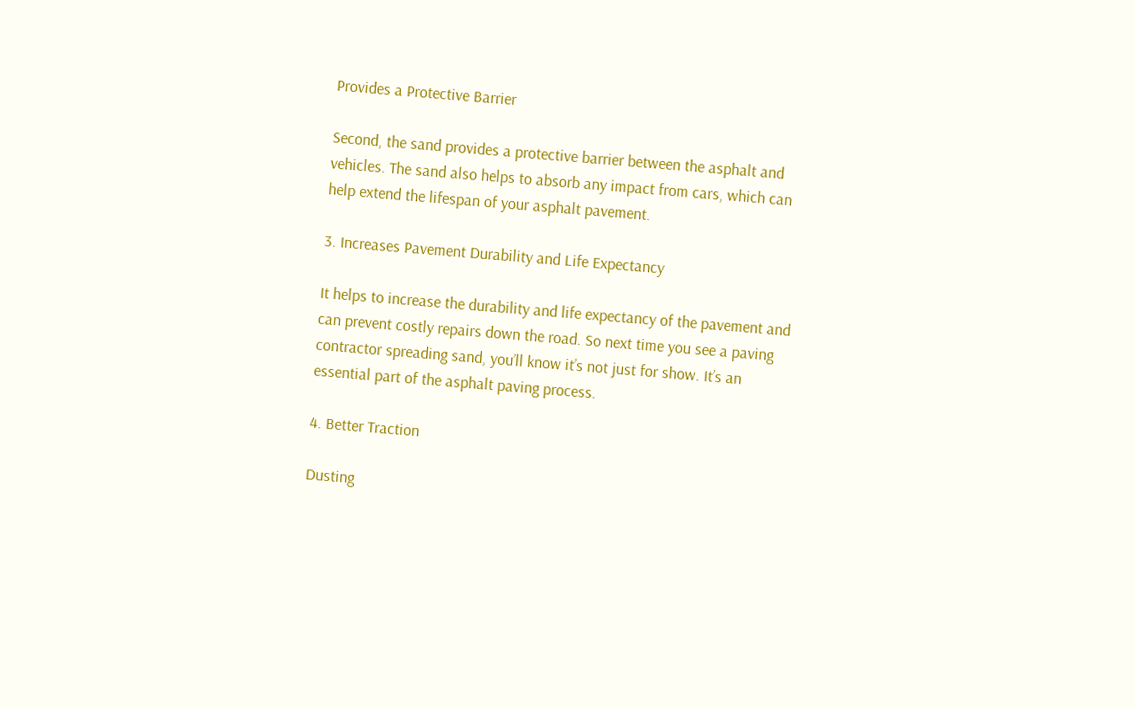Provides a Protective Barrier

Second, the sand provides a protective barrier between the asphalt and vehicles. The sand also helps to absorb any impact from cars, which can help extend the lifespan of your asphalt pavement.

3. Increases Pavement Durability and Life Expectancy

It helps to increase the durability and life expectancy of the pavement and can prevent costly repairs down the road. So next time you see a paving contractor spreading sand, you’ll know it’s not just for show. It’s an essential part of the asphalt paving process.

4. Better Traction

Dusting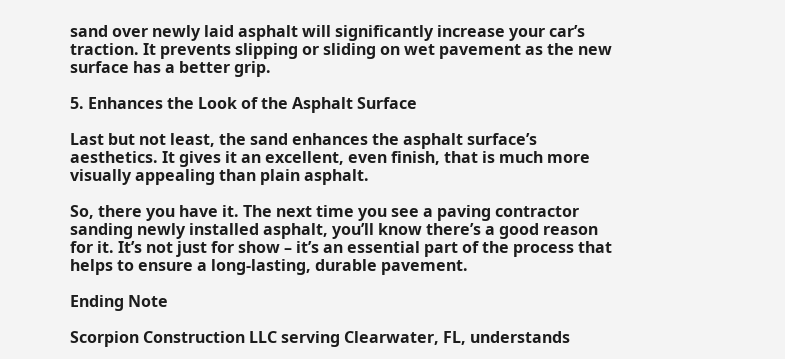sand over newly laid asphalt will significantly increase your car’s traction. It prevents slipping or sliding on wet pavement as the new surface has a better grip.

5. Enhances the Look of the Asphalt Surface

Last but not least, the sand enhances the asphalt surface’s aesthetics. It gives it an excellent, even finish, that is much more visually appealing than plain asphalt.

So, there you have it. The next time you see a paving contractor sanding newly installed asphalt, you’ll know there’s a good reason for it. It’s not just for show – it’s an essential part of the process that helps to ensure a long-lasting, durable pavement.

Ending Note

Scorpion Construction LLC serving Clearwater, FL, understands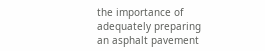the importance of adequately preparing an asphalt pavement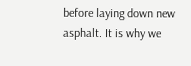before laying down new asphalt. It is why we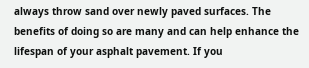always throw sand over newly paved surfaces. The benefits of doing so are many and can help enhance the lifespan of your asphalt pavement. If you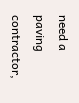need a paving contractor,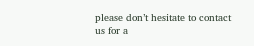please don’t hesitate to contact us for a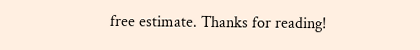free estimate. Thanks for reading!